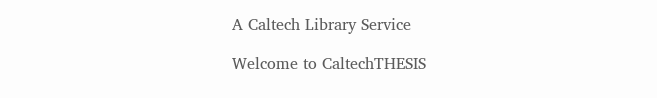A Caltech Library Service

Welcome to CaltechTHESIS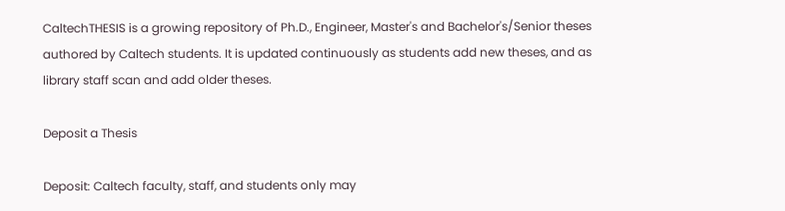CaltechTHESIS is a growing repository of Ph.D., Engineer, Master's and Bachelor's/Senior theses authored by Caltech students. It is updated continuously as students add new theses, and as library staff scan and add older theses.

Deposit a Thesis

Deposit: Caltech faculty, staff, and students only may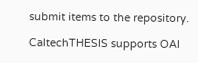submit items to the repository.

CaltechTHESIS supports OAI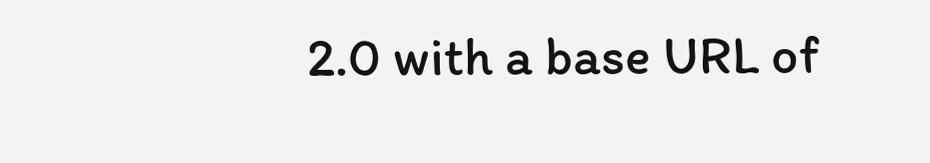2.0 with a base URL of